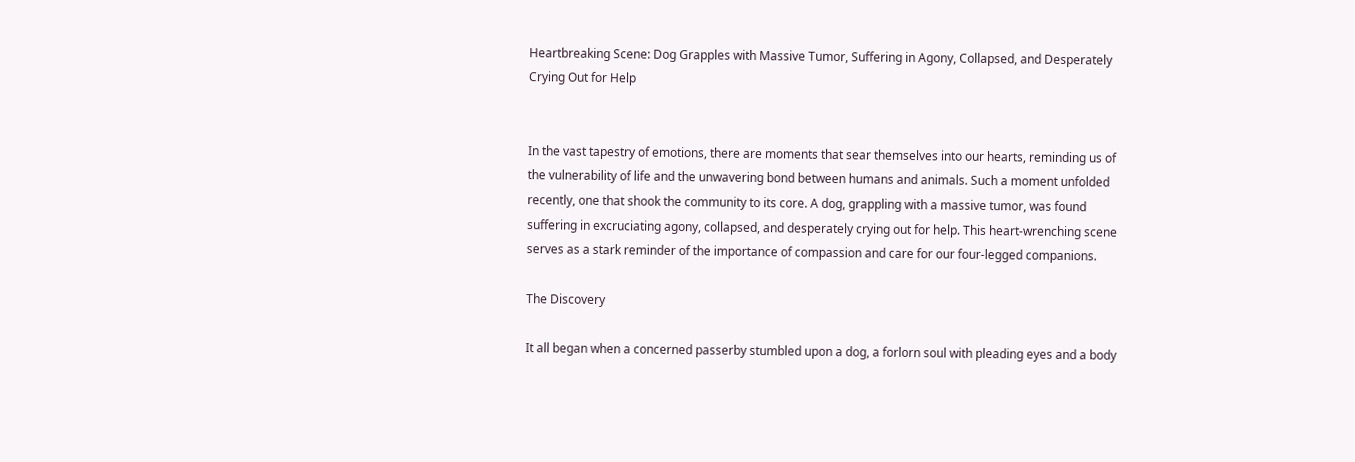Heartbreaking Scene: Dog Grapples with Massive Tumor, Suffering in Agony, Collapsed, and Desperately Crying Out for Help


In the vast tapestry of emotions, there are moments that sear themselves into our hearts, reminding us of the vulnerability of life and the unwavering bond between humans and animals. Such a moment unfolded recently, one that shook the community to its core. A dog, grappling with a massive tumor, was found suffering in excruciating agony, collapsed, and desperately crying out for help. This heart-wrenching scene serves as a stark reminder of the importance of compassion and care for our four-legged companions.

The Discovery

It all began when a concerned passerby stumbled upon a dog, a forlorn soul with pleading eyes and a body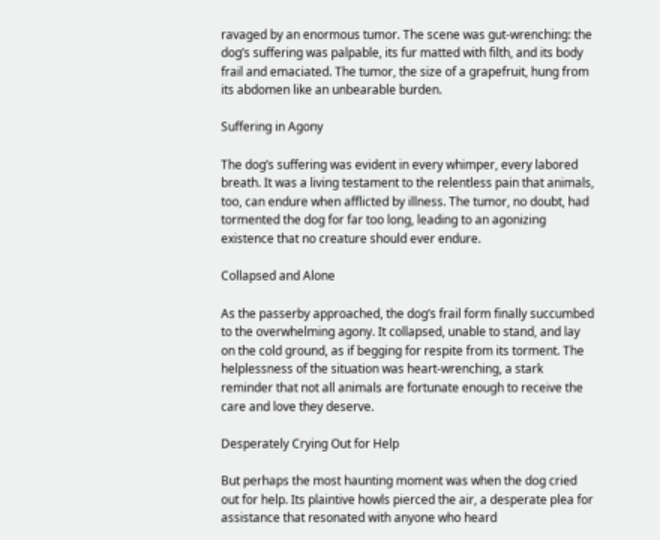ravaged by an enormous tumor. The scene was gut-wrenching: the dog’s suffering was palpable, its fur matted with filth, and its body frail and emaciated. The tumor, the size of a grapefruit, hung from its abdomen like an unbearable burden.

Suffering in Agony

The dog’s suffering was evident in every whimper, every labored breath. It was a living testament to the relentless pain that animals, too, can endure when afflicted by illness. The tumor, no doubt, had tormented the dog for far too long, leading to an agonizing existence that no creature should ever endure.

Collapsed and Alone

As the passerby approached, the dog’s frail form finally succumbed to the overwhelming agony. It collapsed, unable to stand, and lay on the cold ground, as if begging for respite from its torment. The helplessness of the situation was heart-wrenching, a stark reminder that not all animals are fortunate enough to receive the care and love they deserve.

Desperately Crying Out for Help

But perhaps the most haunting moment was when the dog cried out for help. Its plaintive howls pierced the air, a desperate plea for assistance that resonated with anyone who heard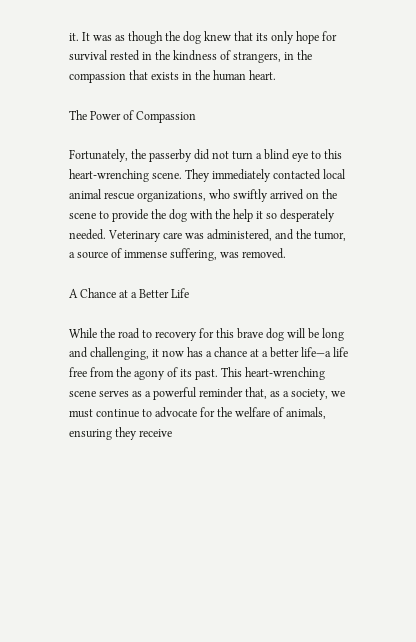it. It was as though the dog knew that its only hope for survival rested in the kindness of strangers, in the compassion that exists in the human heart.

The Power of Compassion

Fortunately, the passerby did not turn a blind eye to this heart-wrenching scene. They immediately contacted local animal rescue organizations, who swiftly arrived on the scene to provide the dog with the help it so desperately needed. Veterinary care was administered, and the tumor, a source of immense suffering, was removed.

A Chance at a Better Life

While the road to recovery for this brave dog will be long and challenging, it now has a chance at a better life—a life free from the agony of its past. This heart-wrenching scene serves as a powerful reminder that, as a society, we must continue to advocate for the welfare of animals, ensuring they receive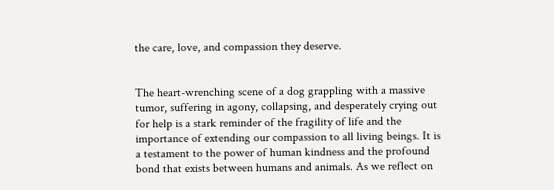the care, love, and compassion they deserve.


The heart-wrenching scene of a dog grappling with a massive tumor, suffering in agony, collapsing, and desperately crying out for help is a stark reminder of the fragility of life and the importance of extending our compassion to all living beings. It is a testament to the power of human kindness and the profound bond that exists between humans and animals. As we reflect on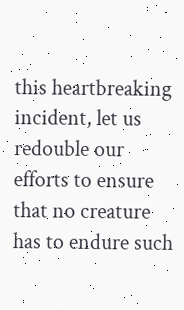this heartbreaking incident, let us redouble our efforts to ensure that no creature has to endure such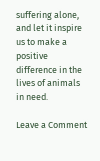suffering alone, and let it inspire us to make a positive difference in the lives of animals in need.

Leave a Comment